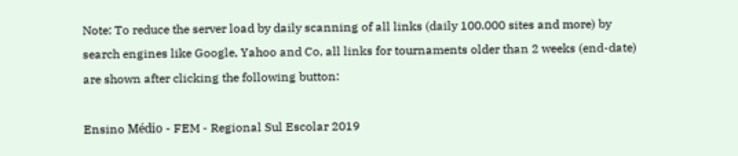Note: To reduce the server load by daily scanning of all links (daily 100.000 sites and more) by search engines like Google, Yahoo and Co, all links for tournaments older than 2 weeks (end-date) are shown after clicking the following button:

Ensino Médio - FEM - Regional Sul Escolar 2019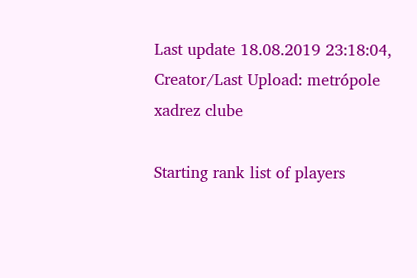Last update 18.08.2019 23:18:04, Creator/Last Upload: metrópole xadrez clube

Starting rank list of players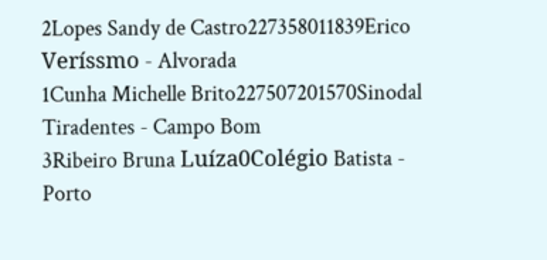2Lopes Sandy de Castro227358011839Erico Veríssmo - Alvorada
1Cunha Michelle Brito227507201570Sinodal Tiradentes - Campo Bom
3Ribeiro Bruna Luíza0Colégio Batista - Porto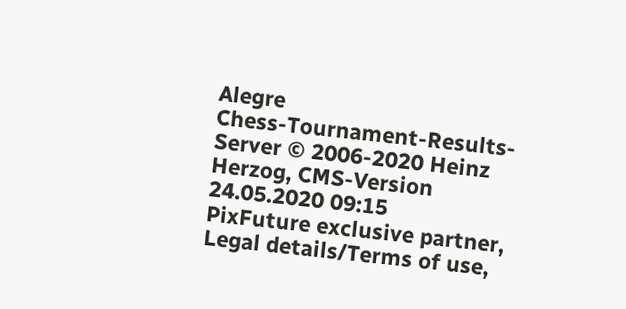Alegre
Chess-Tournament-Results-Server © 2006-2020 Heinz Herzog, CMS-Version 24.05.2020 09:15
PixFuture exclusive partner, Legal details/Terms of use,